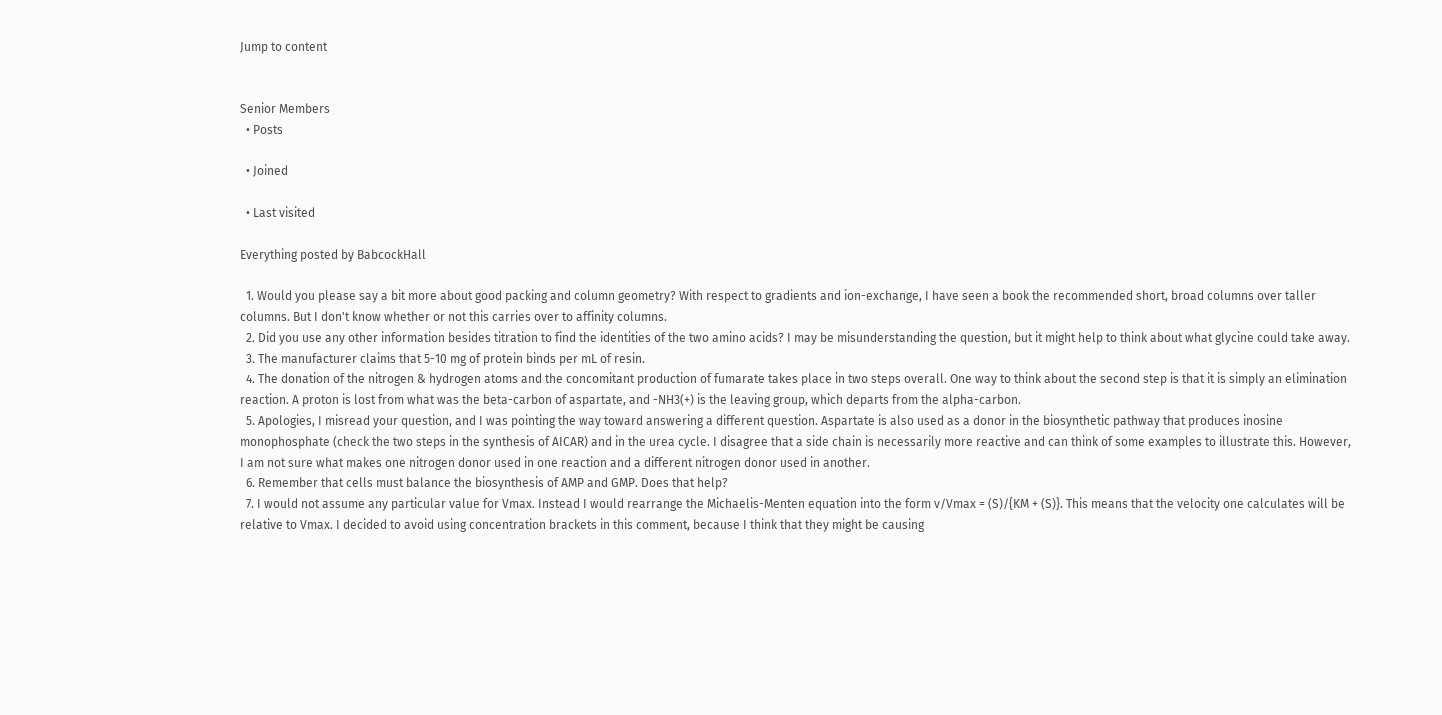Jump to content


Senior Members
  • Posts

  • Joined

  • Last visited

Everything posted by BabcockHall

  1. Would you please say a bit more about good packing and column geometry? With respect to gradients and ion-exchange, I have seen a book the recommended short, broad columns over taller columns. But I don't know whether or not this carries over to affinity columns.
  2. Did you use any other information besides titration to find the identities of the two amino acids? I may be misunderstanding the question, but it might help to think about what glycine could take away.
  3. The manufacturer claims that 5-10 mg of protein binds per mL of resin.
  4. The donation of the nitrogen & hydrogen atoms and the concomitant production of fumarate takes place in two steps overall. One way to think about the second step is that it is simply an elimination reaction. A proton is lost from what was the beta-carbon of aspartate, and -NH3(+) is the leaving group, which departs from the alpha-carbon.
  5. Apologies, I misread your question, and I was pointing the way toward answering a different question. Aspartate is also used as a donor in the biosynthetic pathway that produces inosine monophosphate (check the two steps in the synthesis of AICAR) and in the urea cycle. I disagree that a side chain is necessarily more reactive and can think of some examples to illustrate this. However, I am not sure what makes one nitrogen donor used in one reaction and a different nitrogen donor used in another.
  6. Remember that cells must balance the biosynthesis of AMP and GMP. Does that help?
  7. I would not assume any particular value for Vmax. Instead I would rearrange the Michaelis-Menten equation into the form v/Vmax = (S)/{KM + (S)}. This means that the velocity one calculates will be relative to Vmax. I decided to avoid using concentration brackets in this comment, because I think that they might be causing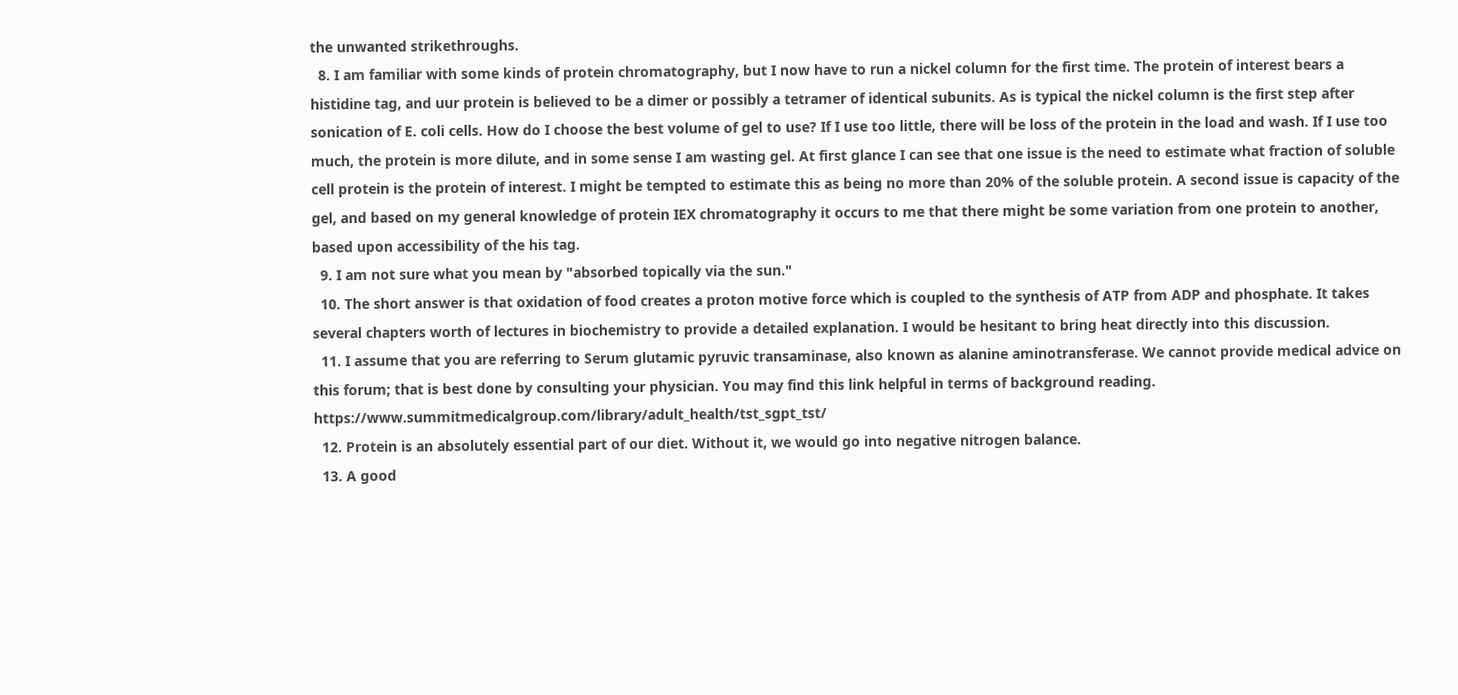the unwanted strikethroughs.
  8. I am familiar with some kinds of protein chromatography, but I now have to run a nickel column for the first time. The protein of interest bears a histidine tag, and uur protein is believed to be a dimer or possibly a tetramer of identical subunits. As is typical the nickel column is the first step after sonication of E. coli cells. How do I choose the best volume of gel to use? If I use too little, there will be loss of the protein in the load and wash. If I use too much, the protein is more dilute, and in some sense I am wasting gel. At first glance I can see that one issue is the need to estimate what fraction of soluble cell protein is the protein of interest. I might be tempted to estimate this as being no more than 20% of the soluble protein. A second issue is capacity of the gel, and based on my general knowledge of protein IEX chromatography it occurs to me that there might be some variation from one protein to another, based upon accessibility of the his tag.
  9. I am not sure what you mean by "absorbed topically via the sun."
  10. The short answer is that oxidation of food creates a proton motive force which is coupled to the synthesis of ATP from ADP and phosphate. It takes several chapters worth of lectures in biochemistry to provide a detailed explanation. I would be hesitant to bring heat directly into this discussion.
  11. I assume that you are referring to Serum glutamic pyruvic transaminase, also known as alanine aminotransferase. We cannot provide medical advice on this forum; that is best done by consulting your physician. You may find this link helpful in terms of background reading. https://www.summitmedicalgroup.com/library/adult_health/tst_sgpt_tst/
  12. Protein is an absolutely essential part of our diet. Without it, we would go into negative nitrogen balance.
  13. A good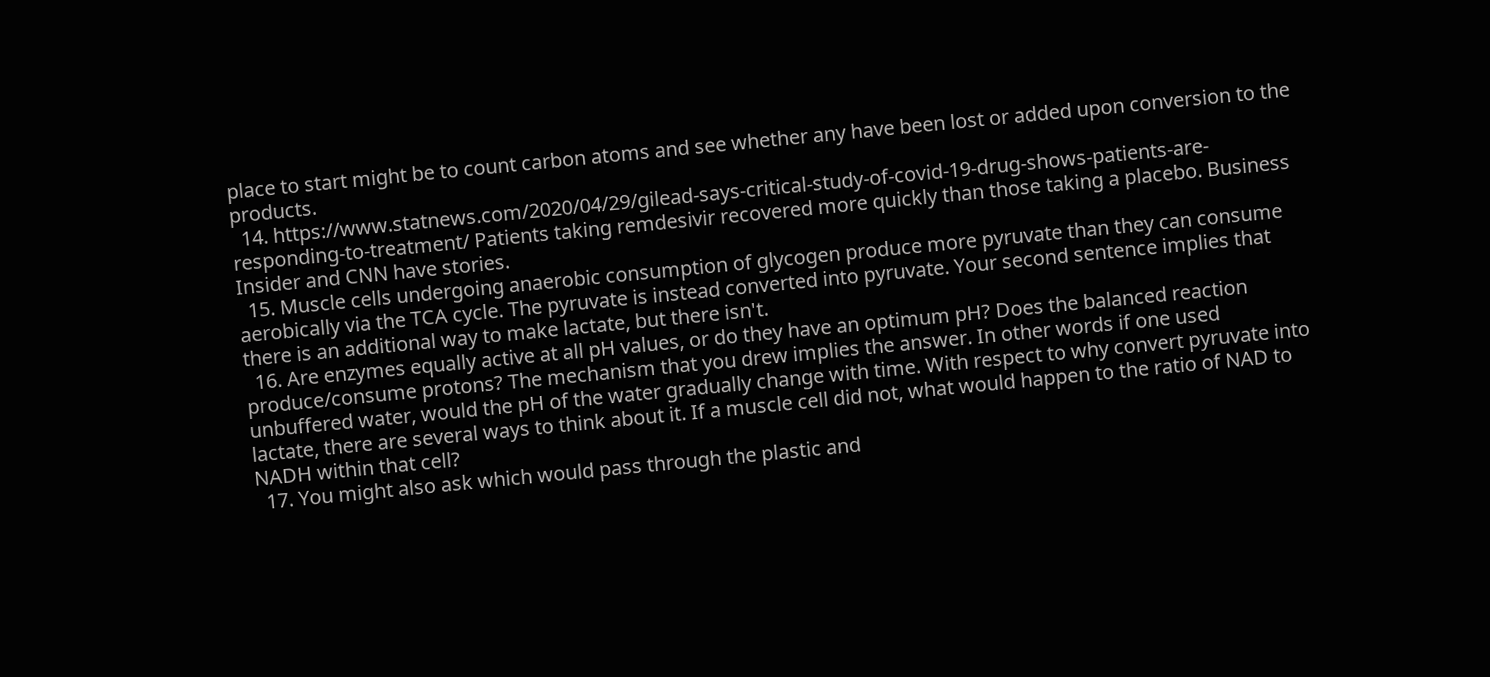place to start might be to count carbon atoms and see whether any have been lost or added upon conversion to the products.
  14. https://www.statnews.com/2020/04/29/gilead-says-critical-study-of-covid-19-drug-shows-patients-are-responding-to-treatment/ Patients taking remdesivir recovered more quickly than those taking a placebo. Business Insider and CNN have stories.
  15. Muscle cells undergoing anaerobic consumption of glycogen produce more pyruvate than they can consume aerobically via the TCA cycle. The pyruvate is instead converted into pyruvate. Your second sentence implies that there is an additional way to make lactate, but there isn't.
  16. Are enzymes equally active at all pH values, or do they have an optimum pH? Does the balanced reaction produce/consume protons? The mechanism that you drew implies the answer. In other words if one used unbuffered water, would the pH of the water gradually change with time. With respect to why convert pyruvate into lactate, there are several ways to think about it. If a muscle cell did not, what would happen to the ratio of NAD to NADH within that cell?
  17. You might also ask which would pass through the plastic and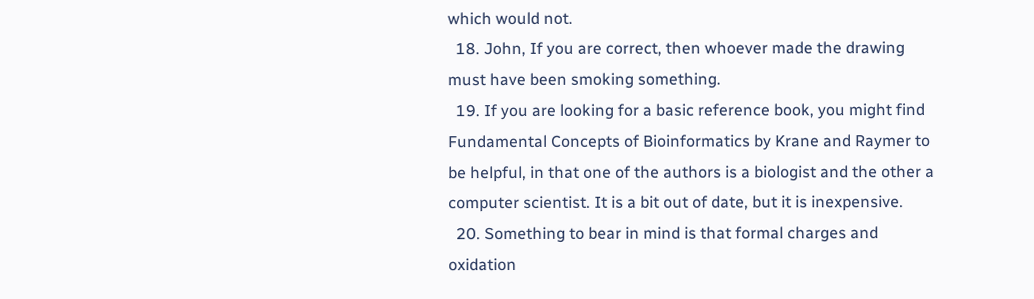which would not.
  18. John, If you are correct, then whoever made the drawing must have been smoking something.
  19. If you are looking for a basic reference book, you might find Fundamental Concepts of Bioinformatics by Krane and Raymer to be helpful, in that one of the authors is a biologist and the other a computer scientist. It is a bit out of date, but it is inexpensive.
  20. Something to bear in mind is that formal charges and oxidation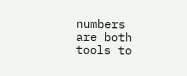numbers are both tools to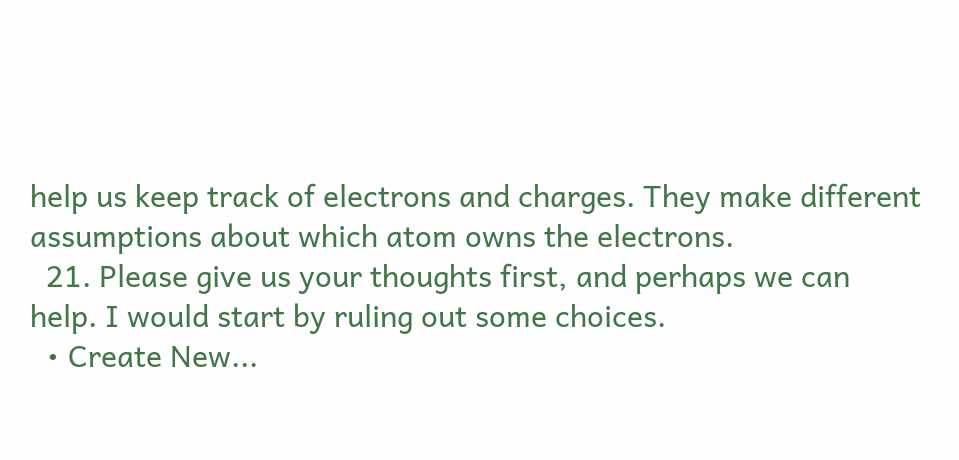help us keep track of electrons and charges. They make different assumptions about which atom owns the electrons.
  21. Please give us your thoughts first, and perhaps we can help. I would start by ruling out some choices.
  • Create New...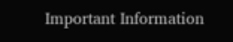Important Information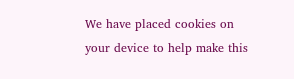We have placed cookies on your device to help make this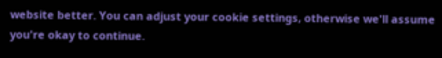website better. You can adjust your cookie settings, otherwise we'll assume you're okay to continue.